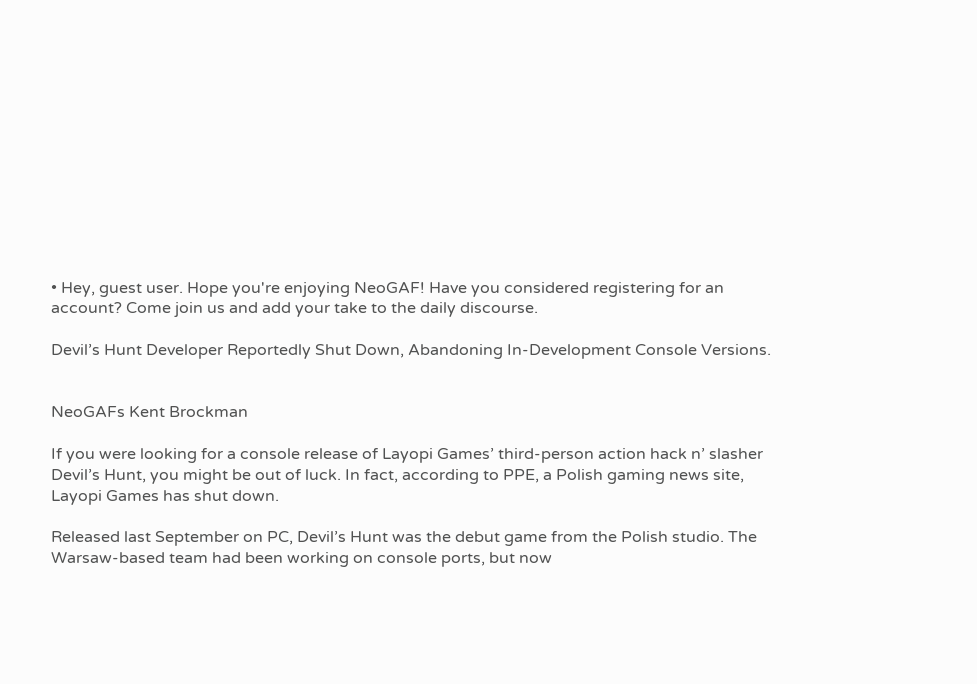• Hey, guest user. Hope you're enjoying NeoGAF! Have you considered registering for an account? Come join us and add your take to the daily discourse.

Devil’s Hunt Developer Reportedly Shut Down, Abandoning In-Development Console Versions.


NeoGAFs Kent Brockman

If you were looking for a console release of Layopi Games’ third-person action hack n’ slasher Devil’s Hunt, you might be out of luck. In fact, according to PPE, a Polish gaming news site, Layopi Games has shut down.

Released last September on PC, Devil’s Hunt was the debut game from the Polish studio. The Warsaw-based team had been working on console ports, but now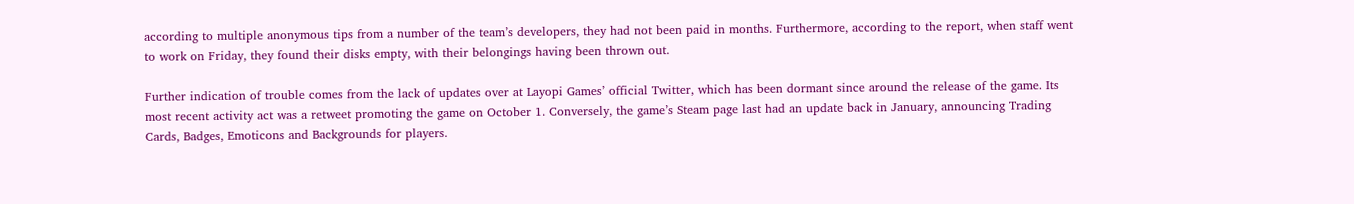according to multiple anonymous tips from a number of the team’s developers, they had not been paid in months. Furthermore, according to the report, when staff went to work on Friday, they found their disks empty, with their belongings having been thrown out.

Further indication of trouble comes from the lack of updates over at Layopi Games’ official Twitter, which has been dormant since around the release of the game. Its most recent activity act was a retweet promoting the game on October 1. Conversely, the game’s Steam page last had an update back in January, announcing Trading Cards, Badges, Emoticons and Backgrounds for players.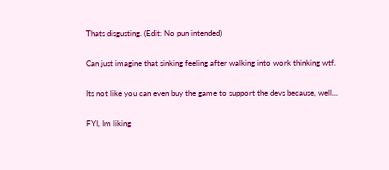Thats disgusting. (Edit: No pun intended)

Can just imagine that sinking feeling after walking into work thinking wtf.

Its not like you can even buy the game to support the devs because, well...

FYI, Im liking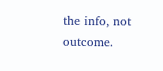the info, not outcome.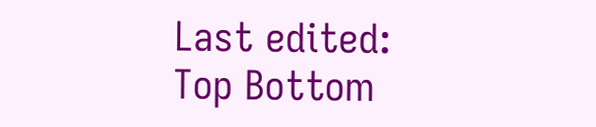Last edited:
Top Bottom